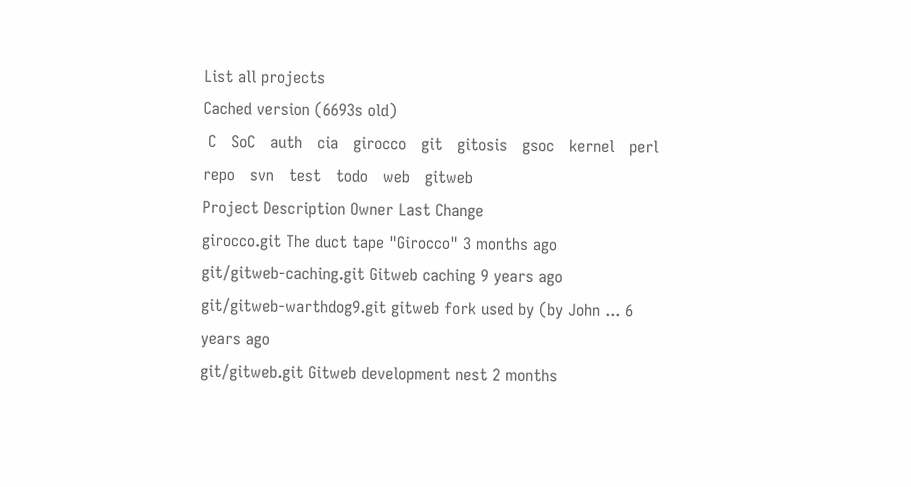List all projects
Cached version (6693s old)
 C   SoC   auth   cia   girocco   git   gitosis   gsoc   kernel   perl   repo   svn   test   todo   web   gitweb
Project Description Owner Last Change
girocco.git The duct tape "Girocco" 3 months ago
git/gitweb-caching.git Gitweb caching 9 years ago
git/gitweb-warthdog9.git gitweb fork used by (by John ... 6 years ago
git/gitweb.git Gitweb development nest 2 months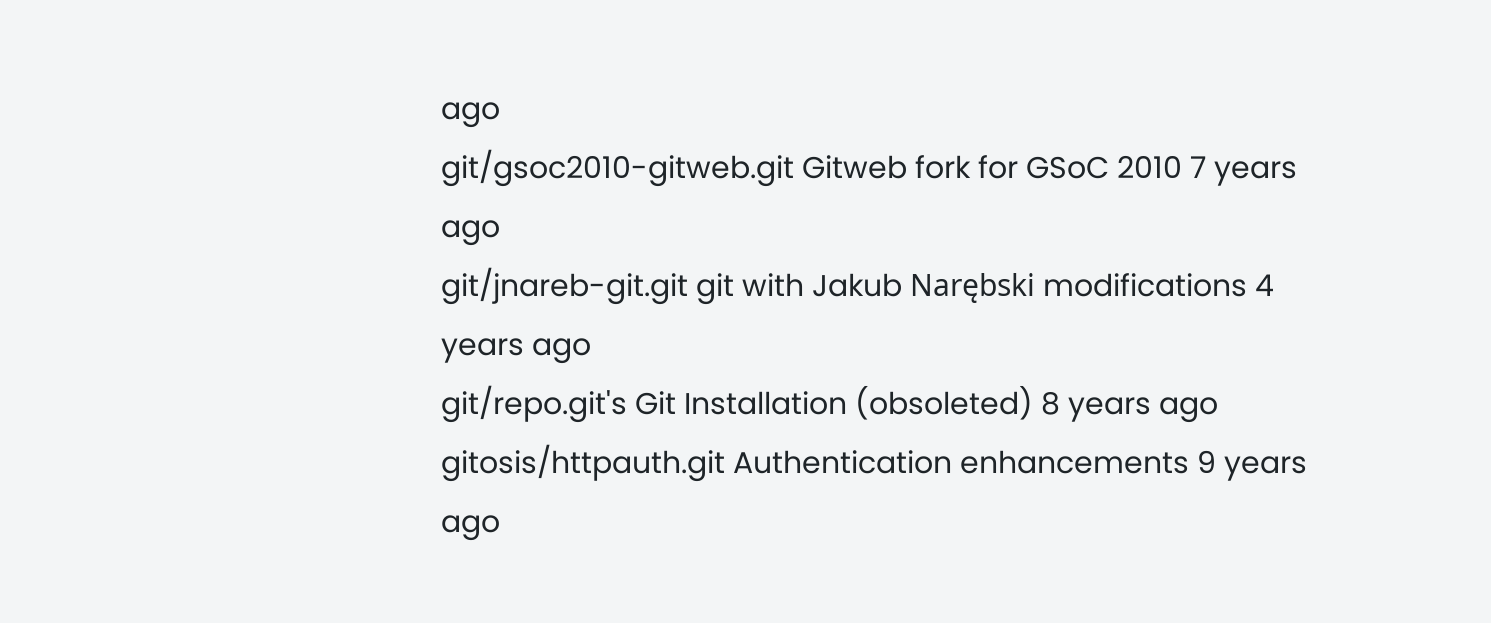ago
git/gsoc2010-gitweb.git Gitweb fork for GSoC 2010 7 years ago
git/jnareb-git.git git with Jakub Narębski modifications 4 years ago
git/repo.git's Git Installation (obsoleted) 8 years ago
gitosis/httpauth.git Authentication enhancements 9 years ago